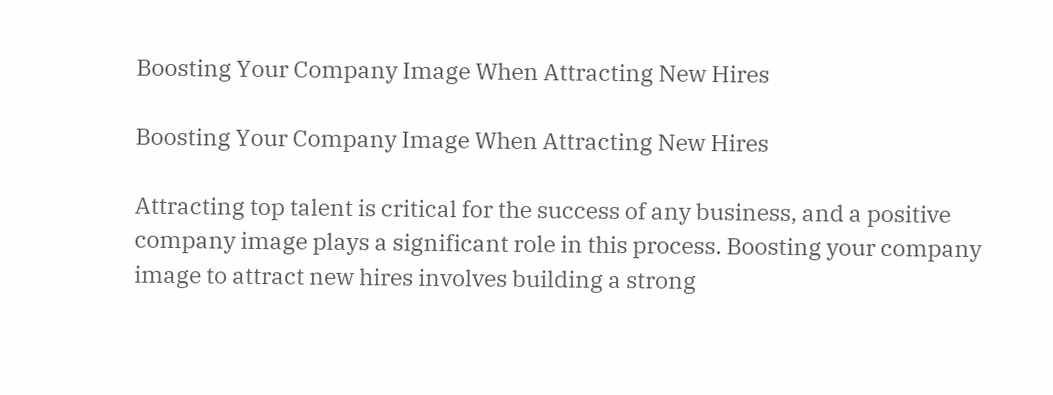Boosting Your Company Image When Attracting New Hires

Boosting Your Company Image When Attracting New Hires

Attracting top talent is critical for the success of any business, and a positive company image plays a significant role in this process. Boosting your company image to attract new hires involves building a strong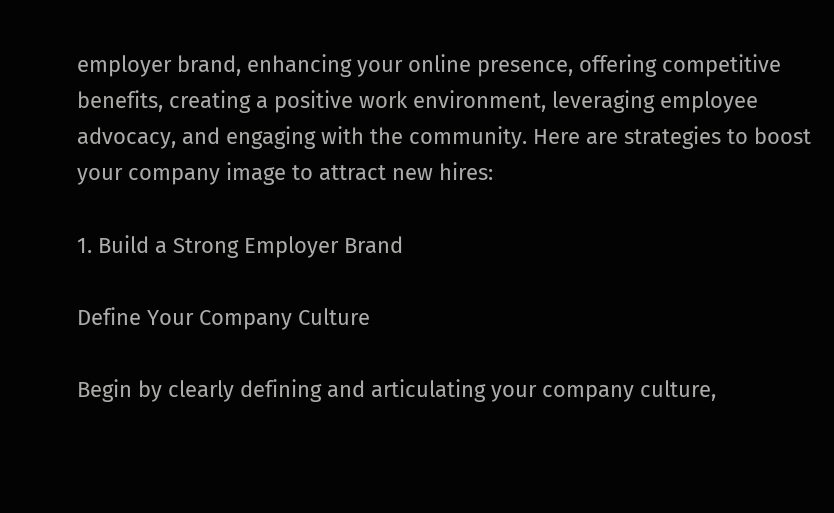employer brand, enhancing your online presence, offering competitive benefits, creating a positive work environment, leveraging employee advocacy, and engaging with the community. Here are strategies to boost your company image to attract new hires:

1. Build a Strong Employer Brand

Define Your Company Culture

Begin by clearly defining and articulating your company culture,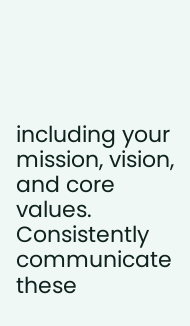including your mission, vision, and core values. Consistently communicate these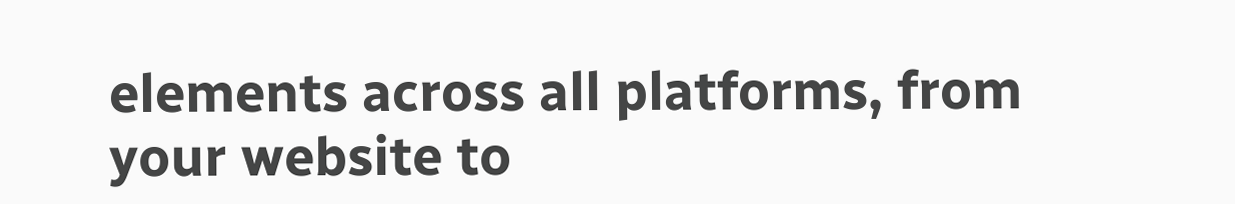elements across all platforms, from your website to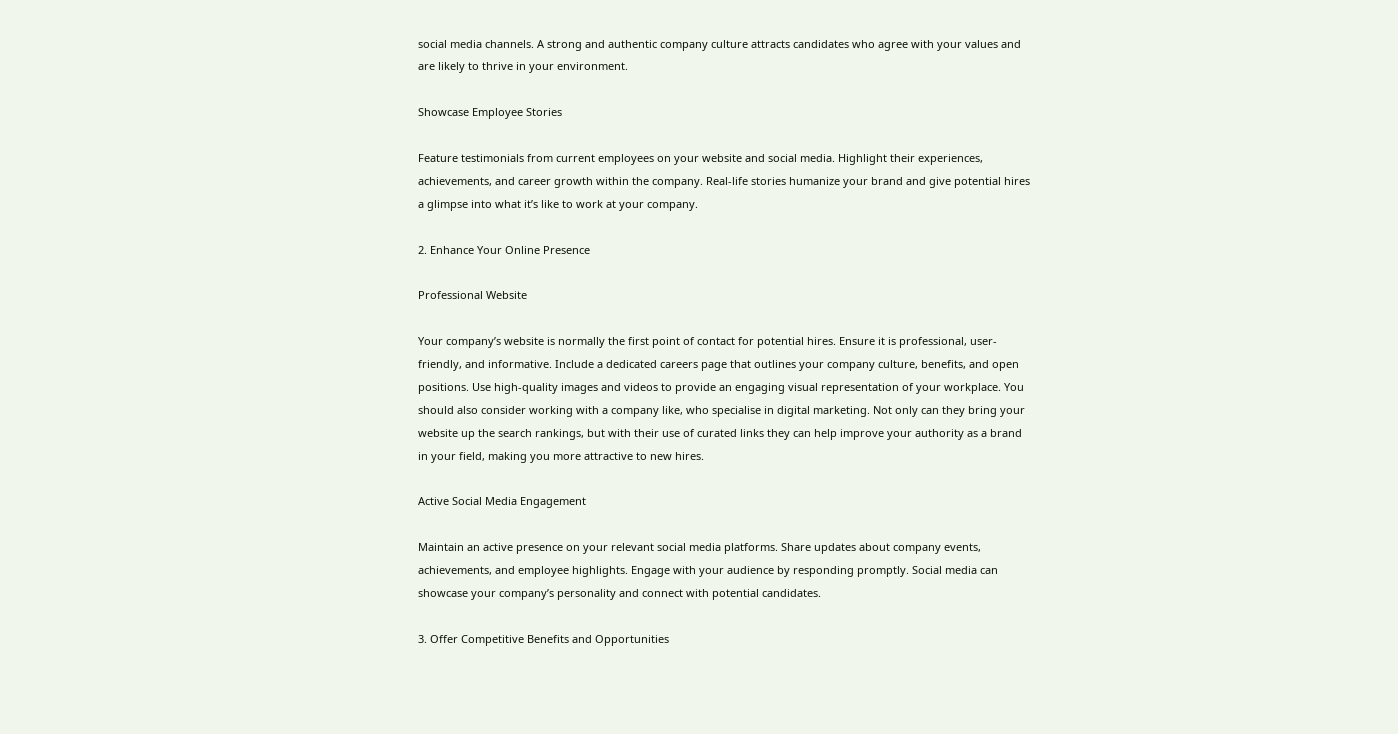social media channels. A strong and authentic company culture attracts candidates who agree with your values and are likely to thrive in your environment.

Showcase Employee Stories

Feature testimonials from current employees on your website and social media. Highlight their experiences, achievements, and career growth within the company. Real-life stories humanize your brand and give potential hires a glimpse into what it’s like to work at your company.

2. Enhance Your Online Presence

Professional Website

Your company’s website is normally the first point of contact for potential hires. Ensure it is professional, user-friendly, and informative. Include a dedicated careers page that outlines your company culture, benefits, and open positions. Use high-quality images and videos to provide an engaging visual representation of your workplace. You should also consider working with a company like, who specialise in digital marketing. Not only can they bring your website up the search rankings, but with their use of curated links they can help improve your authority as a brand in your field, making you more attractive to new hires.

Active Social Media Engagement

Maintain an active presence on your relevant social media platforms. Share updates about company events, achievements, and employee highlights. Engage with your audience by responding promptly. Social media can showcase your company’s personality and connect with potential candidates.

3. Offer Competitive Benefits and Opportunities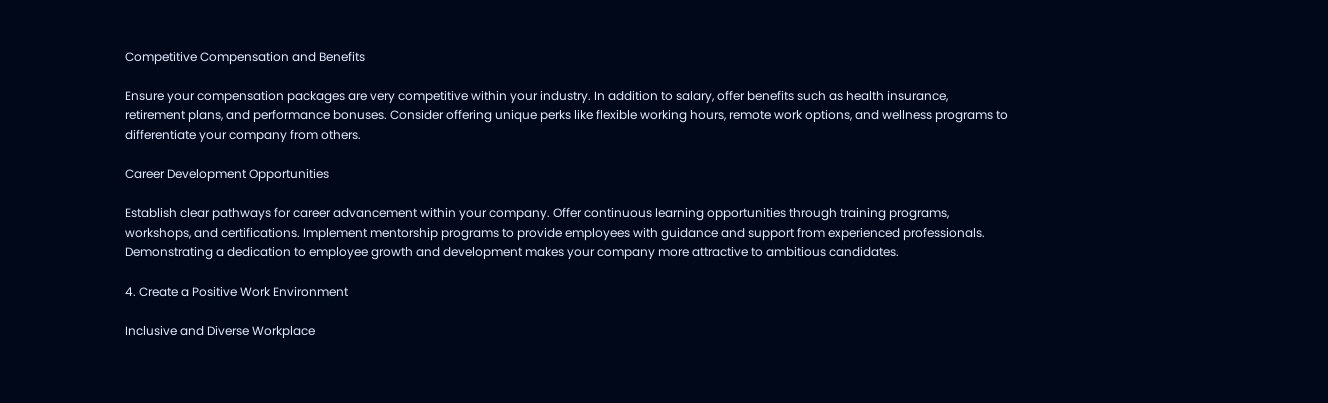Competitive Compensation and Benefits

Ensure your compensation packages are very competitive within your industry. In addition to salary, offer benefits such as health insurance, retirement plans, and performance bonuses. Consider offering unique perks like flexible working hours, remote work options, and wellness programs to differentiate your company from others.

Career Development Opportunities

Establish clear pathways for career advancement within your company. Offer continuous learning opportunities through training programs, workshops, and certifications. Implement mentorship programs to provide employees with guidance and support from experienced professionals. Demonstrating a dedication to employee growth and development makes your company more attractive to ambitious candidates.

4. Create a Positive Work Environment

Inclusive and Diverse Workplace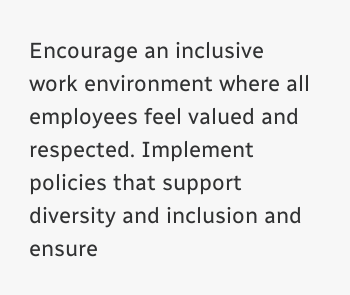Encourage an inclusive work environment where all employees feel valued and respected. Implement policies that support diversity and inclusion and ensure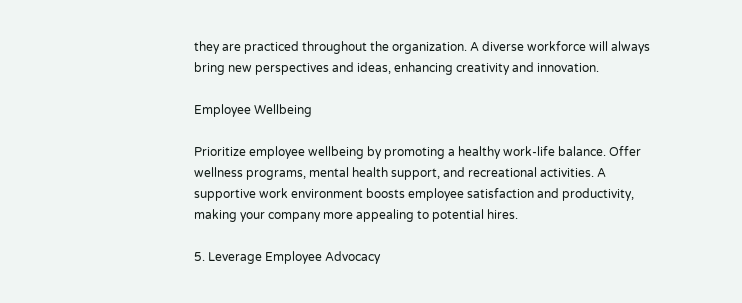they are practiced throughout the organization. A diverse workforce will always bring new perspectives and ideas, enhancing creativity and innovation.

Employee Wellbeing

Prioritize employee wellbeing by promoting a healthy work-life balance. Offer wellness programs, mental health support, and recreational activities. A supportive work environment boosts employee satisfaction and productivity, making your company more appealing to potential hires.

5. Leverage Employee Advocacy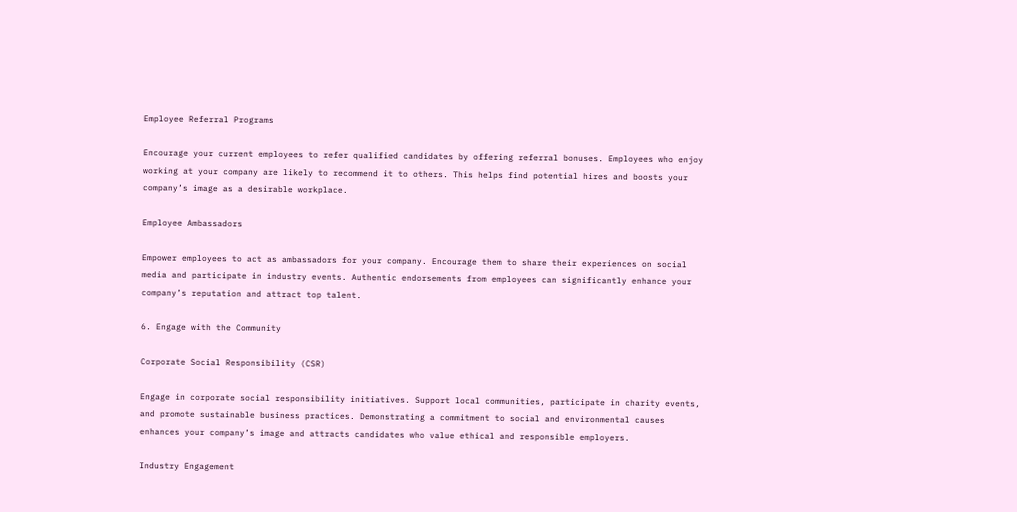Employee Referral Programs

Encourage your current employees to refer qualified candidates by offering referral bonuses. Employees who enjoy working at your company are likely to recommend it to others. This helps find potential hires and boosts your company’s image as a desirable workplace.

Employee Ambassadors

Empower employees to act as ambassadors for your company. Encourage them to share their experiences on social media and participate in industry events. Authentic endorsements from employees can significantly enhance your company’s reputation and attract top talent.

6. Engage with the Community

Corporate Social Responsibility (CSR)

Engage in corporate social responsibility initiatives. Support local communities, participate in charity events, and promote sustainable business practices. Demonstrating a commitment to social and environmental causes enhances your company’s image and attracts candidates who value ethical and responsible employers.

Industry Engagement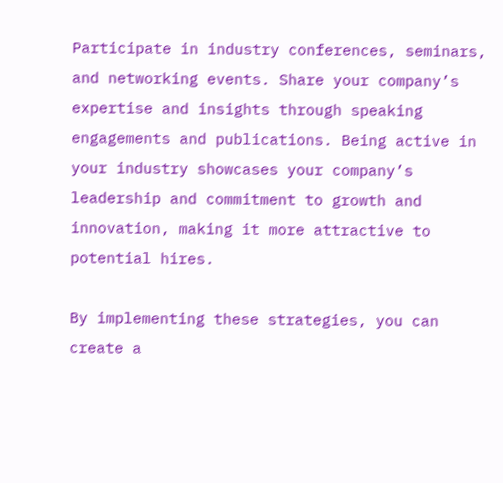Participate in industry conferences, seminars, and networking events. Share your company’s expertise and insights through speaking engagements and publications. Being active in your industry showcases your company’s leadership and commitment to growth and innovation, making it more attractive to potential hires.

By implementing these strategies, you can create a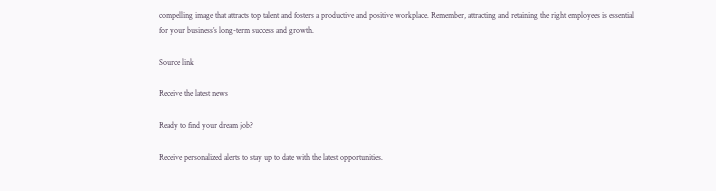compelling image that attracts top talent and fosters a productive and positive workplace. Remember, attracting and retaining the right employees is essential for your business’s long-term success and growth.

Source link

Receive the latest news

Ready to find your dream job?

Receive personalized alerts to stay up to date with the latest opportunities.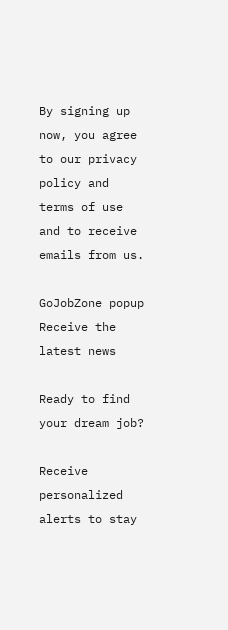By signing up now, you agree to our privacy policy and terms of use and to receive emails from us.

GoJobZone popup
Receive the latest news

Ready to find your dream job?

Receive personalized alerts to stay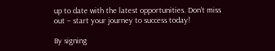up to date with the latest opportunities. Don’t miss out – start your journey to success today!

By signing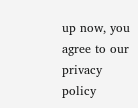up now, you agree to our privacy policy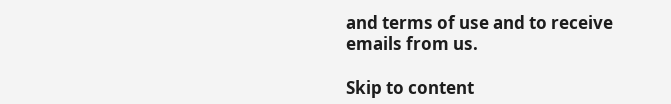and terms of use and to receive emails from us.

Skip to content